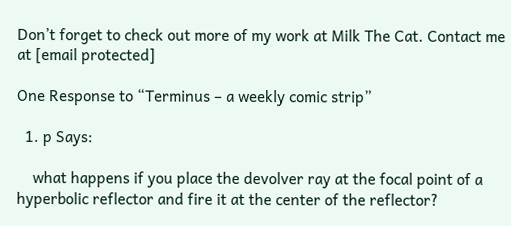Don’t forget to check out more of my work at Milk The Cat. Contact me at [email protected]

One Response to “Terminus – a weekly comic strip”

  1. p Says:

    what happens if you place the devolver ray at the focal point of a hyperbolic reflector and fire it at the center of the reflector?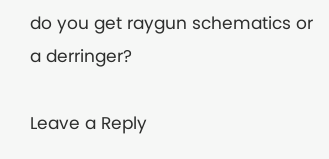do you get raygun schematics or a derringer?

Leave a Reply